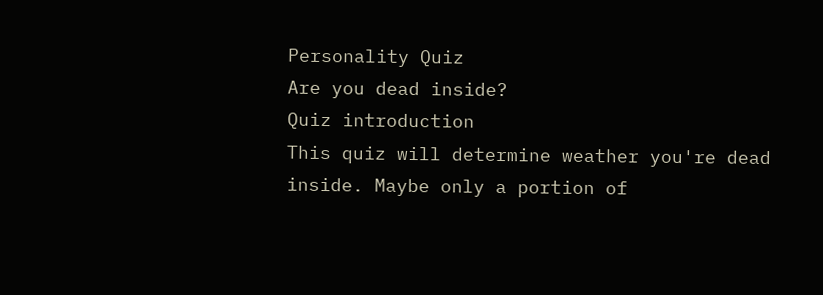Personality Quiz
Are you dead inside?
Quiz introduction
This quiz will determine weather you're dead inside. Maybe only a portion of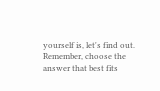yourself is, let's find out. Remember, choose the answer that best fits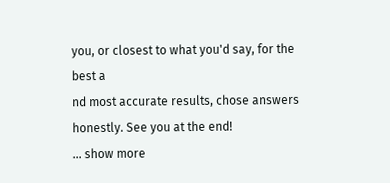you, or closest to what you'd say, for the best a
nd most accurate results, chose answers honestly. See you at the end!
... show more